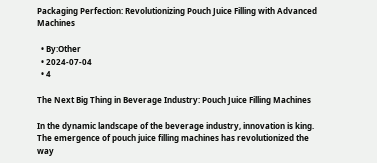Packaging Perfection: Revolutionizing Pouch Juice Filling with Advanced Machines

  • By:Other
  • 2024-07-04
  • 4

The Next Big Thing in Beverage Industry: Pouch Juice Filling Machines

In the dynamic landscape of the beverage industry, innovation is king. The emergence of pouch juice filling machines has revolutionized the way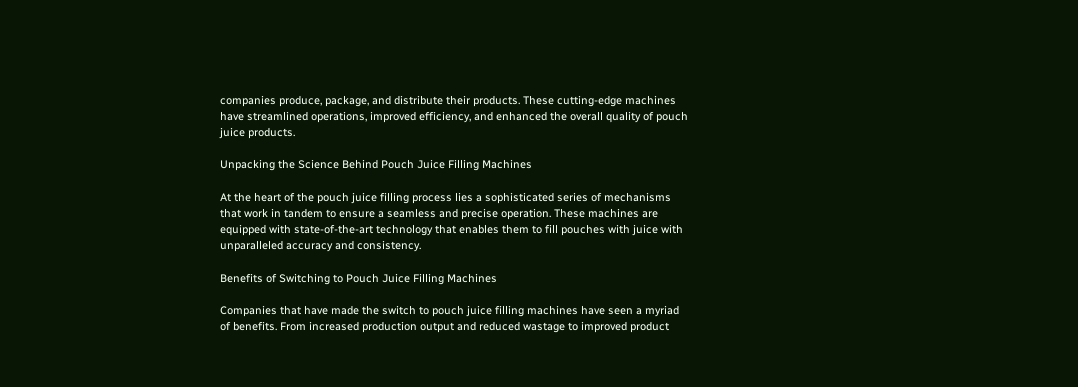companies produce, package, and distribute their products. These cutting-edge machines have streamlined operations, improved efficiency, and enhanced the overall quality of pouch juice products.

Unpacking the Science Behind Pouch Juice Filling Machines

At the heart of the pouch juice filling process lies a sophisticated series of mechanisms that work in tandem to ensure a seamless and precise operation. These machines are equipped with state-of-the-art technology that enables them to fill pouches with juice with unparalleled accuracy and consistency.

Benefits of Switching to Pouch Juice Filling Machines

Companies that have made the switch to pouch juice filling machines have seen a myriad of benefits. From increased production output and reduced wastage to improved product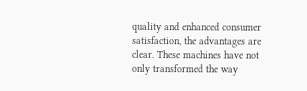quality and enhanced consumer satisfaction, the advantages are clear. These machines have not only transformed the way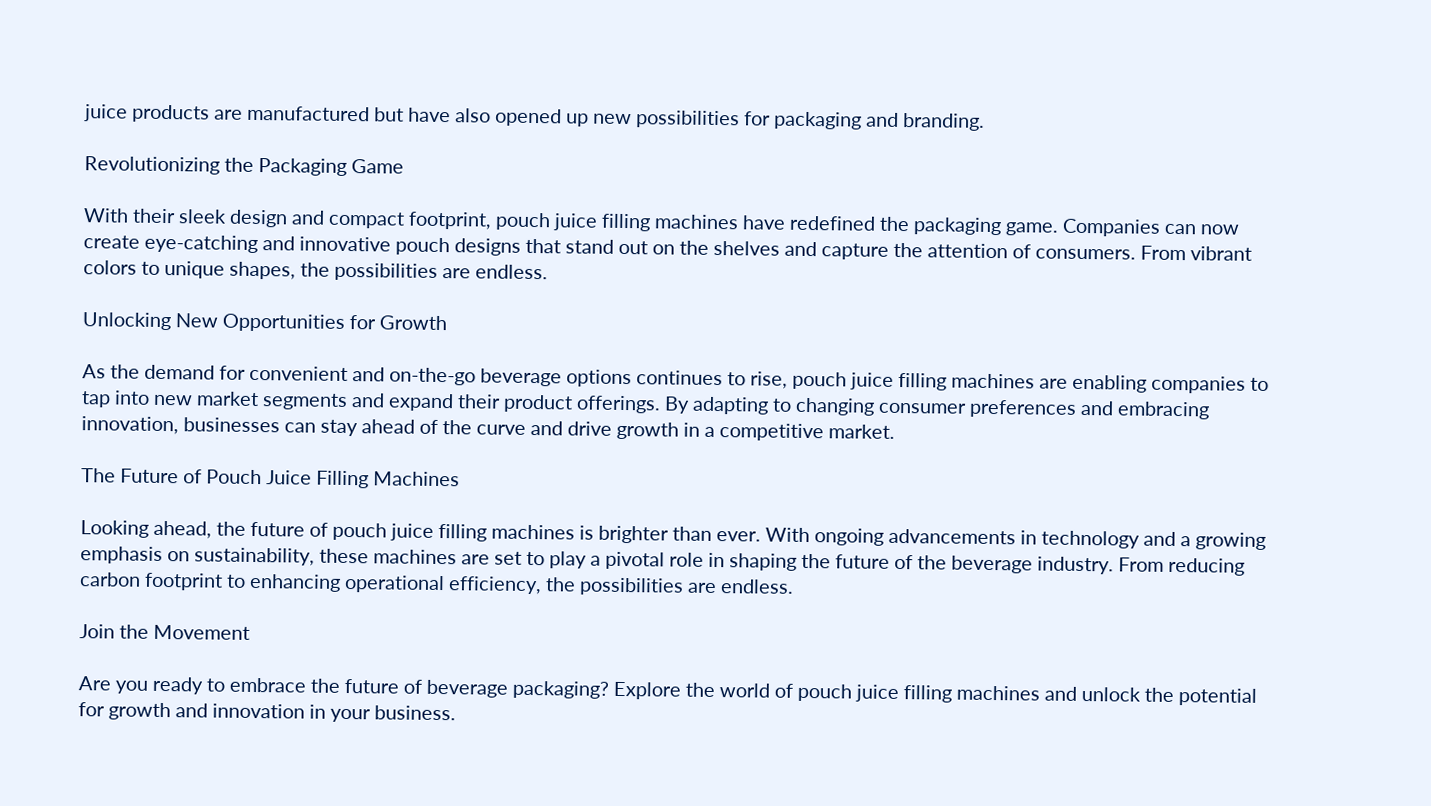juice products are manufactured but have also opened up new possibilities for packaging and branding.

Revolutionizing the Packaging Game

With their sleek design and compact footprint, pouch juice filling machines have redefined the packaging game. Companies can now create eye-catching and innovative pouch designs that stand out on the shelves and capture the attention of consumers. From vibrant colors to unique shapes, the possibilities are endless.

Unlocking New Opportunities for Growth

As the demand for convenient and on-the-go beverage options continues to rise, pouch juice filling machines are enabling companies to tap into new market segments and expand their product offerings. By adapting to changing consumer preferences and embracing innovation, businesses can stay ahead of the curve and drive growth in a competitive market.

The Future of Pouch Juice Filling Machines

Looking ahead, the future of pouch juice filling machines is brighter than ever. With ongoing advancements in technology and a growing emphasis on sustainability, these machines are set to play a pivotal role in shaping the future of the beverage industry. From reducing carbon footprint to enhancing operational efficiency, the possibilities are endless.

Join the Movement

Are you ready to embrace the future of beverage packaging? Explore the world of pouch juice filling machines and unlock the potential for growth and innovation in your business.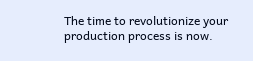The time to revolutionize your production process is now.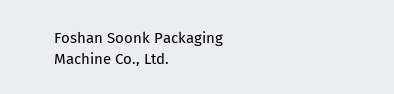Foshan Soonk Packaging Machine Co., Ltd.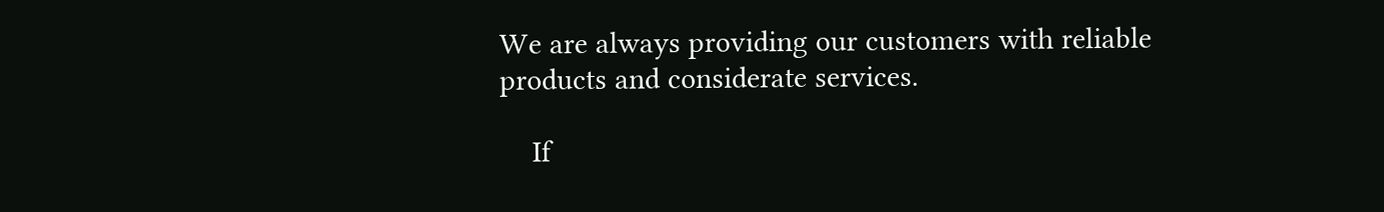We are always providing our customers with reliable products and considerate services.

    If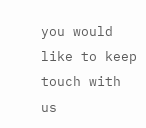you would like to keep touch with us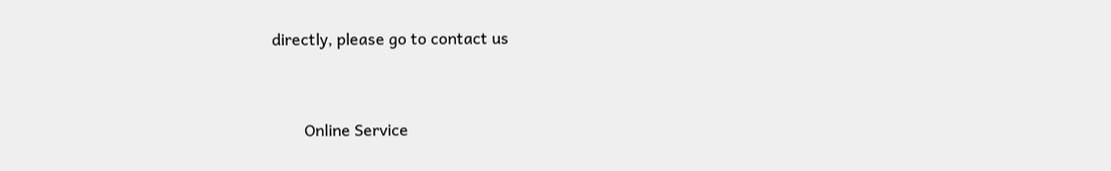directly, please go to contact us



        Online Service